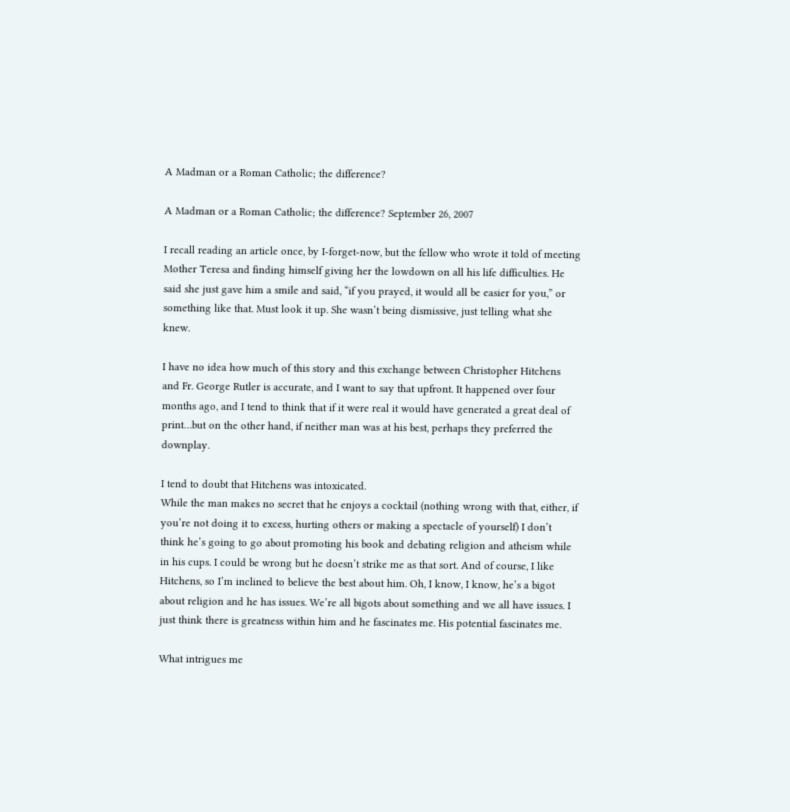A Madman or a Roman Catholic; the difference?

A Madman or a Roman Catholic; the difference? September 26, 2007

I recall reading an article once, by I-forget-now, but the fellow who wrote it told of meeting Mother Teresa and finding himself giving her the lowdown on all his life difficulties. He said she just gave him a smile and said, “if you prayed, it would all be easier for you,” or something like that. Must look it up. She wasn’t being dismissive, just telling what she knew.

I have no idea how much of this story and this exchange between Christopher Hitchens and Fr. George Rutler is accurate, and I want to say that upfront. It happened over four months ago, and I tend to think that if it were real it would have generated a great deal of print…but on the other hand, if neither man was at his best, perhaps they preferred the downplay.

I tend to doubt that Hitchens was intoxicated.
While the man makes no secret that he enjoys a cocktail (nothing wrong with that, either, if you’re not doing it to excess, hurting others or making a spectacle of yourself) I don’t think he’s going to go about promoting his book and debating religion and atheism while in his cups. I could be wrong but he doesn’t strike me as that sort. And of course, I like Hitchens, so I’m inclined to believe the best about him. Oh, I know, I know, he’s a bigot about religion and he has issues. We’re all bigots about something and we all have issues. I just think there is greatness within him and he fascinates me. His potential fascinates me.

What intrigues me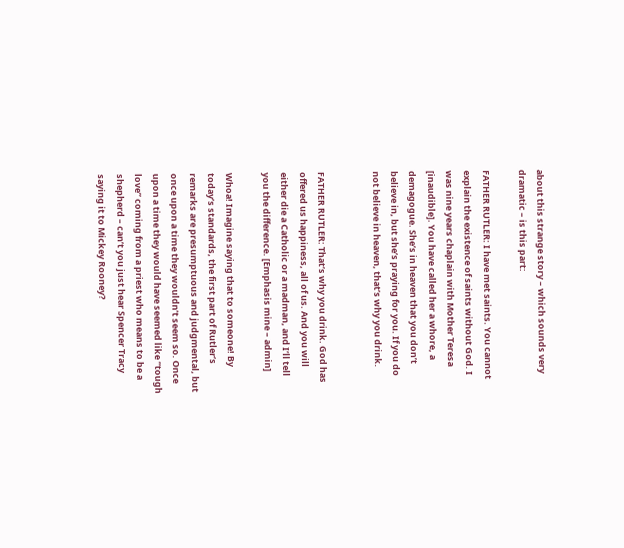about this strange story – which sounds very dramatic – is this part:

FATHER RUTLER: I have met saints. You cannot explain the existence of saints without God. I was nine years chaplain with Mother Teresa [inaudible]. You have called her a whore, a demagogue. She’s in heaven that you don’t believe in, but she’s praying for you. If you do not believe in heaven, that’s why you drink.


FATHER RUTLER: That’s why you drink. God has offered us happiness, all of us. And you will either die a Catholic or a madman, and I’ll tell you the difference. [Emphasis mine – admin]

Whoa! Imagine saying that to someone! By today’s standards, the first part of Rutler’s remarks are presumptuous and judgmental, but once upon a time they wouldn’t seem so. Once upon a time they would have seemed like “tough love” coming from a priest who means to be a shepherd – can’t you just hear Spencer Tracy saying it to Mickey Rooney?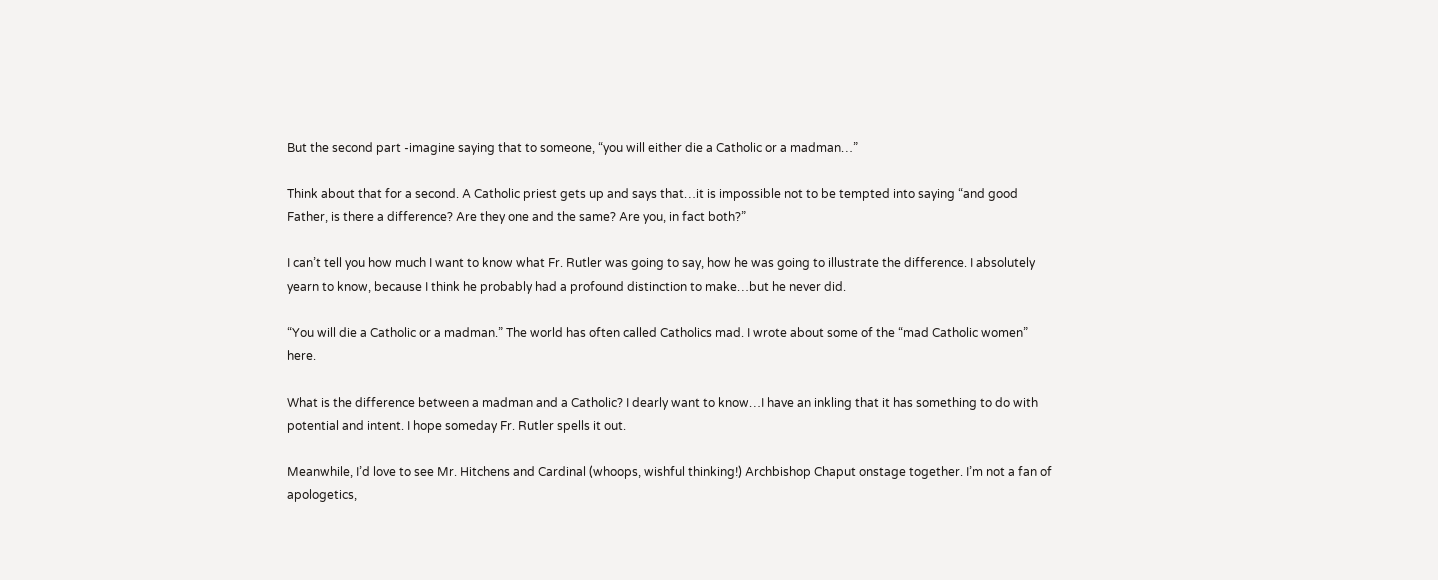But the second part -imagine saying that to someone, “you will either die a Catholic or a madman…”

Think about that for a second. A Catholic priest gets up and says that…it is impossible not to be tempted into saying “and good Father, is there a difference? Are they one and the same? Are you, in fact both?”

I can’t tell you how much I want to know what Fr. Rutler was going to say, how he was going to illustrate the difference. I absolutely yearn to know, because I think he probably had a profound distinction to make…but he never did.

“You will die a Catholic or a madman.” The world has often called Catholics mad. I wrote about some of the “mad Catholic women” here.

What is the difference between a madman and a Catholic? I dearly want to know…I have an inkling that it has something to do with potential and intent. I hope someday Fr. Rutler spells it out.

Meanwhile, I’d love to see Mr. Hitchens and Cardinal (whoops, wishful thinking!) Archbishop Chaput onstage together. I’m not a fan of apologetics,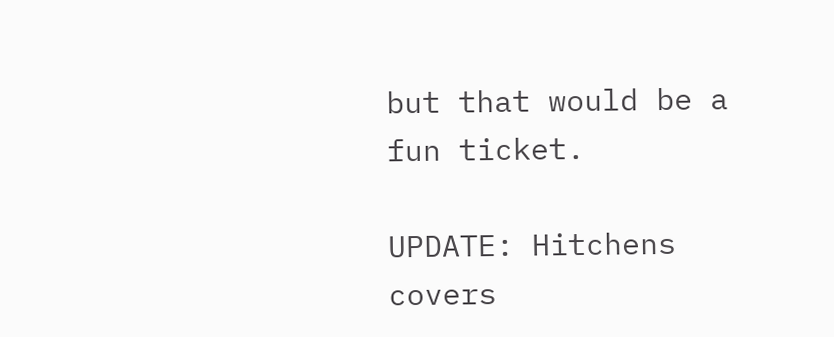but that would be a fun ticket.

UPDATE: Hitchens covers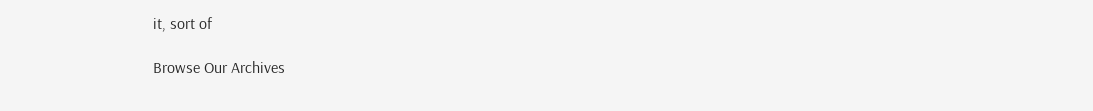it, sort of

Browse Our Archives